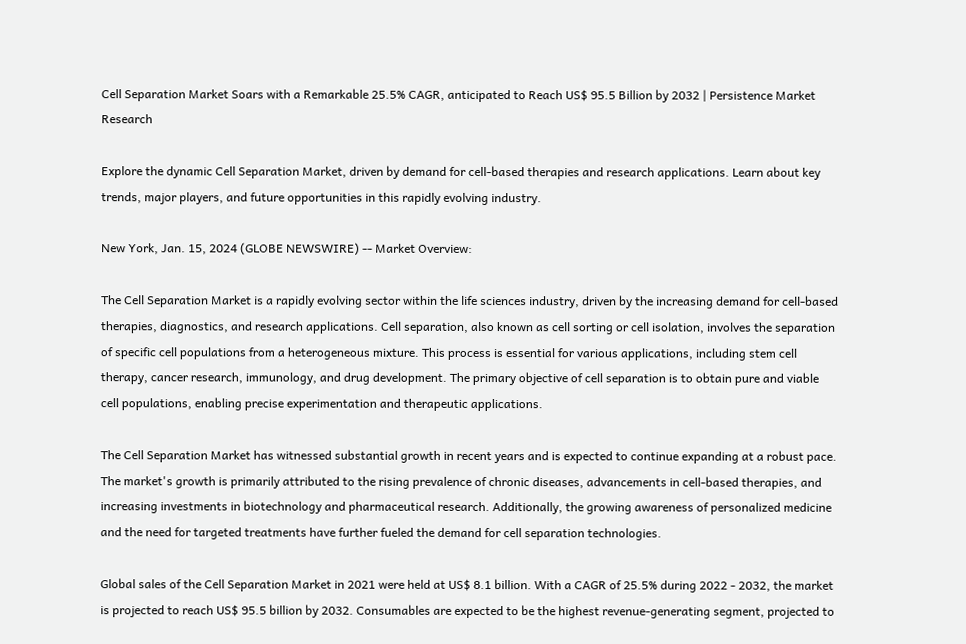Cell Separation Market Soars with a Remarkable 25.5% CAGR, anticipated to Reach US$ 95.5 Billion by 2032 | Persistence Market Research

Explore the dynamic Cell Separation Market, driven by demand for cell-based therapies and research applications. Learn about key trends, major players, and future opportunities in this rapidly evolving industry.

New York, Jan. 15, 2024 (GLOBE NEWSWIRE) -- Market Overview:

The Cell Separation Market is a rapidly evolving sector within the life sciences industry, driven by the increasing demand for cell-based therapies, diagnostics, and research applications. Cell separation, also known as cell sorting or cell isolation, involves the separation of specific cell populations from a heterogeneous mixture. This process is essential for various applications, including stem cell therapy, cancer research, immunology, and drug development. The primary objective of cell separation is to obtain pure and viable cell populations, enabling precise experimentation and therapeutic applications.

The Cell Separation Market has witnessed substantial growth in recent years and is expected to continue expanding at a robust pace. The market's growth is primarily attributed to the rising prevalence of chronic diseases, advancements in cell-based therapies, and increasing investments in biotechnology and pharmaceutical research. Additionally, the growing awareness of personalized medicine and the need for targeted treatments have further fueled the demand for cell separation technologies.

Global sales of the Cell Separation Market in 2021 were held at US$ 8.1 billion. With a CAGR of 25.5% during 2022 - 2032, the market is projected to reach US$ 95.5 billion by 2032. Consumables are expected to be the highest revenue-generating segment, projected to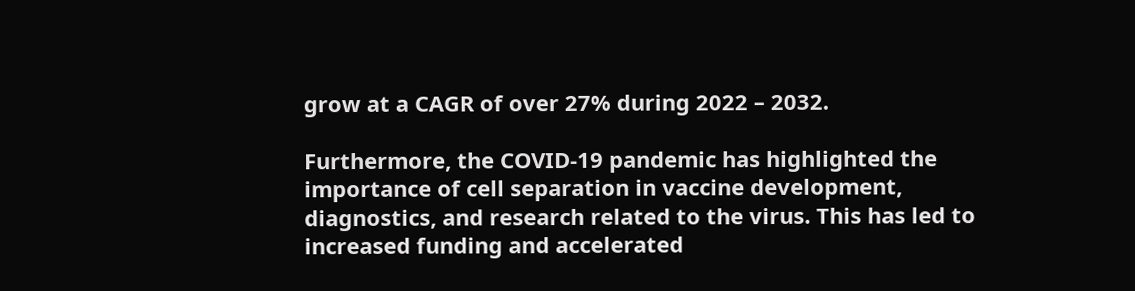grow at a CAGR of over 27% during 2022 – 2032.

Furthermore, the COVID-19 pandemic has highlighted the importance of cell separation in vaccine development, diagnostics, and research related to the virus. This has led to increased funding and accelerated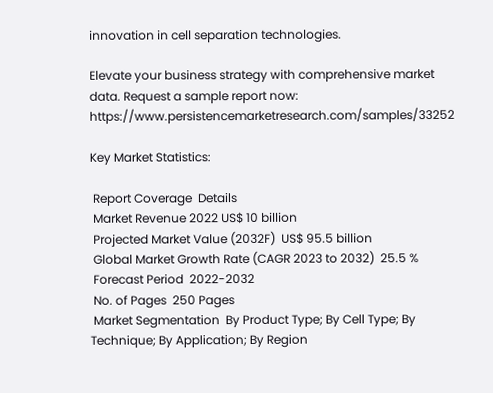innovation in cell separation technologies.

Elevate your business strategy with comprehensive market data. Request a sample report now: https://www.persistencemarketresearch.com/samples/33252

Key Market Statistics:

 Report Coverage  Details
 Market Revenue 2022 US$ 10 billion
 Projected Market Value (2032F)  US$ 95.5 billion
 Global Market Growth Rate (CAGR 2023 to 2032)  25.5 %
 Forecast Period  2022-2032
 No. of Pages  250 Pages
 Market Segmentation  By Product Type; By Cell Type; By Technique; By Application; By Region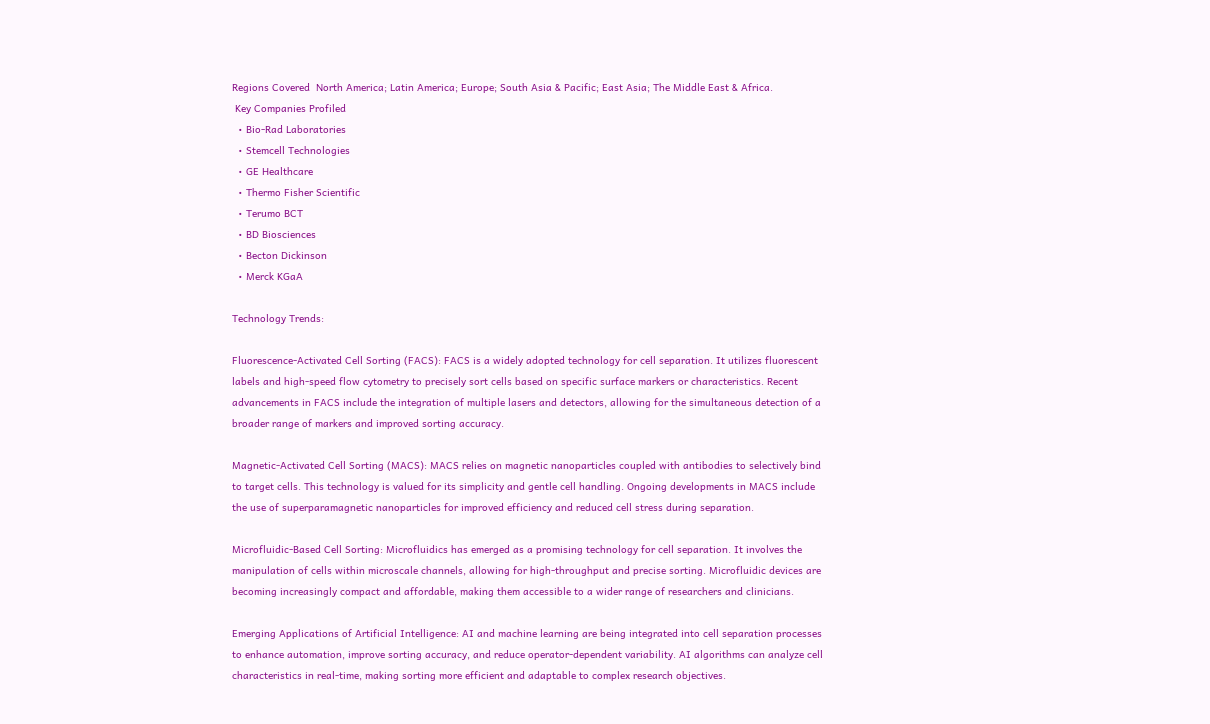Regions Covered  North America; Latin America; Europe; South Asia & Pacific; East Asia; The Middle East & Africa.
 Key Companies Profiled
  • Bio-Rad Laboratories
  • Stemcell Technologies
  • GE Healthcare
  • Thermo Fisher Scientific
  • Terumo BCT
  • BD Biosciences
  • Becton Dickinson
  • Merck KGaA

Technology Trends:

Fluorescence-Activated Cell Sorting (FACS): FACS is a widely adopted technology for cell separation. It utilizes fluorescent labels and high-speed flow cytometry to precisely sort cells based on specific surface markers or characteristics. Recent advancements in FACS include the integration of multiple lasers and detectors, allowing for the simultaneous detection of a broader range of markers and improved sorting accuracy.

Magnetic-Activated Cell Sorting (MACS): MACS relies on magnetic nanoparticles coupled with antibodies to selectively bind to target cells. This technology is valued for its simplicity and gentle cell handling. Ongoing developments in MACS include the use of superparamagnetic nanoparticles for improved efficiency and reduced cell stress during separation.

Microfluidic-Based Cell Sorting: Microfluidics has emerged as a promising technology for cell separation. It involves the manipulation of cells within microscale channels, allowing for high-throughput and precise sorting. Microfluidic devices are becoming increasingly compact and affordable, making them accessible to a wider range of researchers and clinicians.

Emerging Applications of Artificial Intelligence: AI and machine learning are being integrated into cell separation processes to enhance automation, improve sorting accuracy, and reduce operator-dependent variability. AI algorithms can analyze cell characteristics in real-time, making sorting more efficient and adaptable to complex research objectives.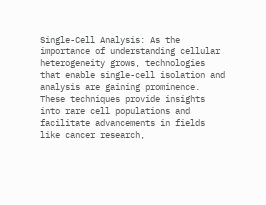Single-Cell Analysis: As the importance of understanding cellular heterogeneity grows, technologies that enable single-cell isolation and analysis are gaining prominence. These techniques provide insights into rare cell populations and facilitate advancements in fields like cancer research,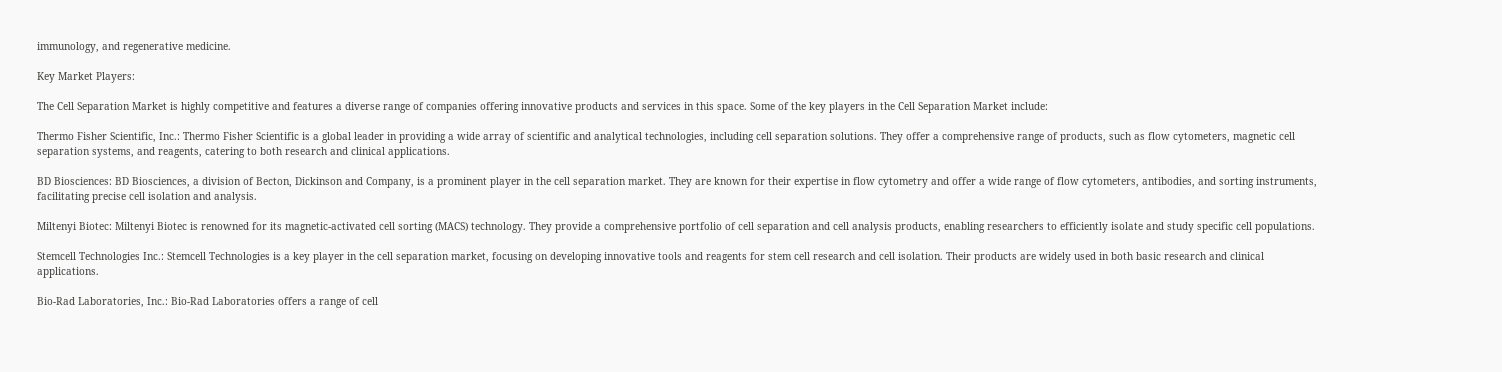immunology, and regenerative medicine.

Key Market Players:

The Cell Separation Market is highly competitive and features a diverse range of companies offering innovative products and services in this space. Some of the key players in the Cell Separation Market include:

Thermo Fisher Scientific, Inc.: Thermo Fisher Scientific is a global leader in providing a wide array of scientific and analytical technologies, including cell separation solutions. They offer a comprehensive range of products, such as flow cytometers, magnetic cell separation systems, and reagents, catering to both research and clinical applications.

BD Biosciences: BD Biosciences, a division of Becton, Dickinson and Company, is a prominent player in the cell separation market. They are known for their expertise in flow cytometry and offer a wide range of flow cytometers, antibodies, and sorting instruments, facilitating precise cell isolation and analysis.

Miltenyi Biotec: Miltenyi Biotec is renowned for its magnetic-activated cell sorting (MACS) technology. They provide a comprehensive portfolio of cell separation and cell analysis products, enabling researchers to efficiently isolate and study specific cell populations.

Stemcell Technologies Inc.: Stemcell Technologies is a key player in the cell separation market, focusing on developing innovative tools and reagents for stem cell research and cell isolation. Their products are widely used in both basic research and clinical applications.

Bio-Rad Laboratories, Inc.: Bio-Rad Laboratories offers a range of cell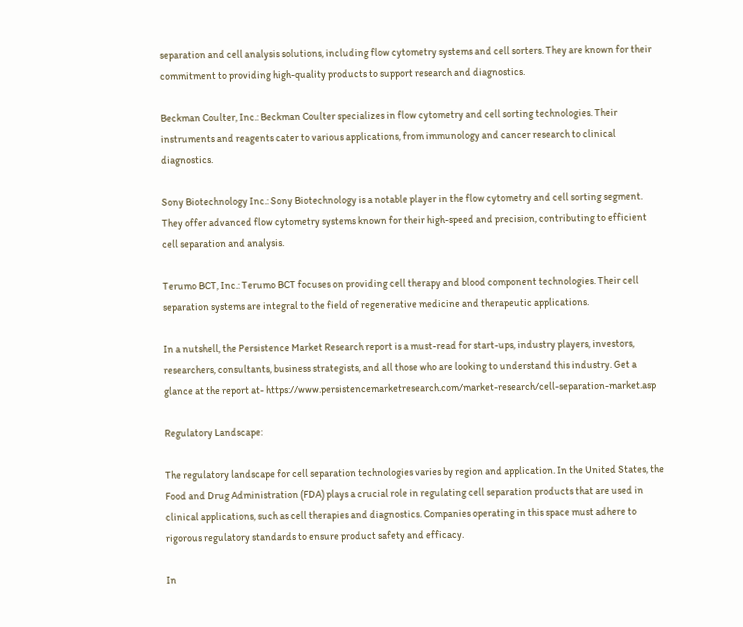separation and cell analysis solutions, including flow cytometry systems and cell sorters. They are known for their commitment to providing high-quality products to support research and diagnostics.

Beckman Coulter, Inc.: Beckman Coulter specializes in flow cytometry and cell sorting technologies. Their instruments and reagents cater to various applications, from immunology and cancer research to clinical diagnostics.

Sony Biotechnology Inc.: Sony Biotechnology is a notable player in the flow cytometry and cell sorting segment. They offer advanced flow cytometry systems known for their high-speed and precision, contributing to efficient cell separation and analysis.

Terumo BCT, Inc.: Terumo BCT focuses on providing cell therapy and blood component technologies. Their cell separation systems are integral to the field of regenerative medicine and therapeutic applications.

In a nutshell, the Persistence Market Research report is a must-read for start-ups, industry players, investors, researchers, consultants, business strategists, and all those who are looking to understand this industry. Get a glance at the report at- https://www.persistencemarketresearch.com/market-research/cell-separation-market.asp

Regulatory Landscape:

The regulatory landscape for cell separation technologies varies by region and application. In the United States, the Food and Drug Administration (FDA) plays a crucial role in regulating cell separation products that are used in clinical applications, such as cell therapies and diagnostics. Companies operating in this space must adhere to rigorous regulatory standards to ensure product safety and efficacy.

In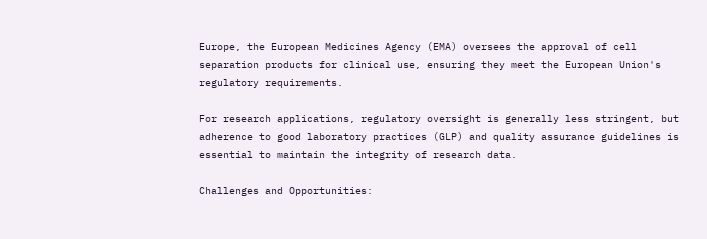Europe, the European Medicines Agency (EMA) oversees the approval of cell separation products for clinical use, ensuring they meet the European Union's regulatory requirements.

For research applications, regulatory oversight is generally less stringent, but adherence to good laboratory practices (GLP) and quality assurance guidelines is essential to maintain the integrity of research data.

Challenges and Opportunities: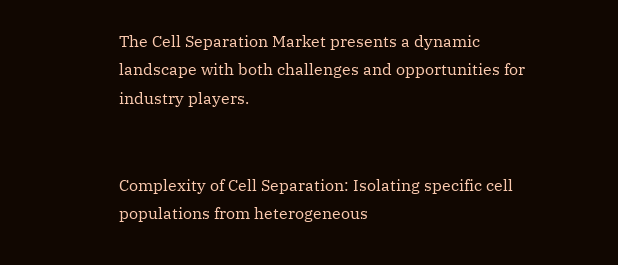The Cell Separation Market presents a dynamic landscape with both challenges and opportunities for industry players.


Complexity of Cell Separation: Isolating specific cell populations from heterogeneous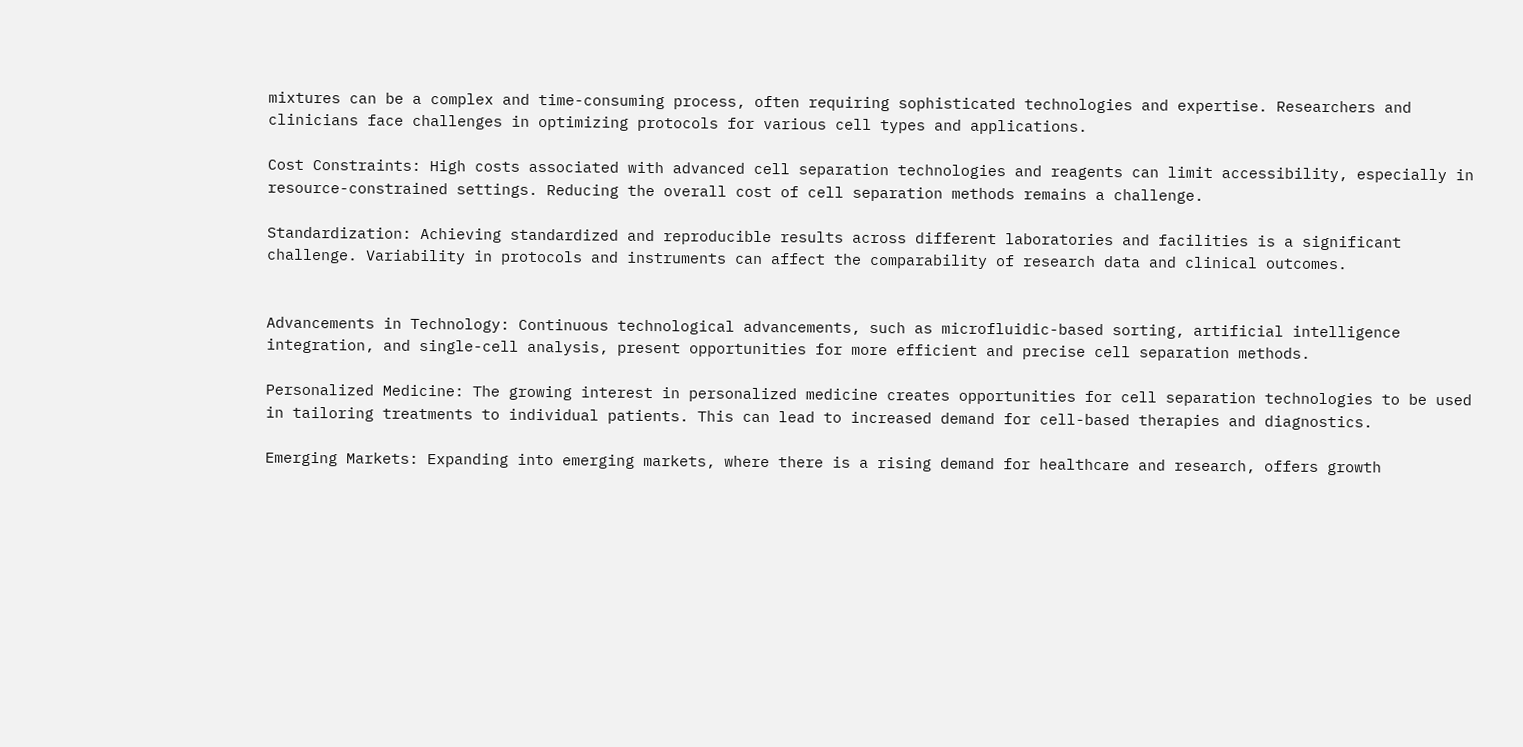mixtures can be a complex and time-consuming process, often requiring sophisticated technologies and expertise. Researchers and clinicians face challenges in optimizing protocols for various cell types and applications.

Cost Constraints: High costs associated with advanced cell separation technologies and reagents can limit accessibility, especially in resource-constrained settings. Reducing the overall cost of cell separation methods remains a challenge.

Standardization: Achieving standardized and reproducible results across different laboratories and facilities is a significant challenge. Variability in protocols and instruments can affect the comparability of research data and clinical outcomes.


Advancements in Technology: Continuous technological advancements, such as microfluidic-based sorting, artificial intelligence integration, and single-cell analysis, present opportunities for more efficient and precise cell separation methods.

Personalized Medicine: The growing interest in personalized medicine creates opportunities for cell separation technologies to be used in tailoring treatments to individual patients. This can lead to increased demand for cell-based therapies and diagnostics.

Emerging Markets: Expanding into emerging markets, where there is a rising demand for healthcare and research, offers growth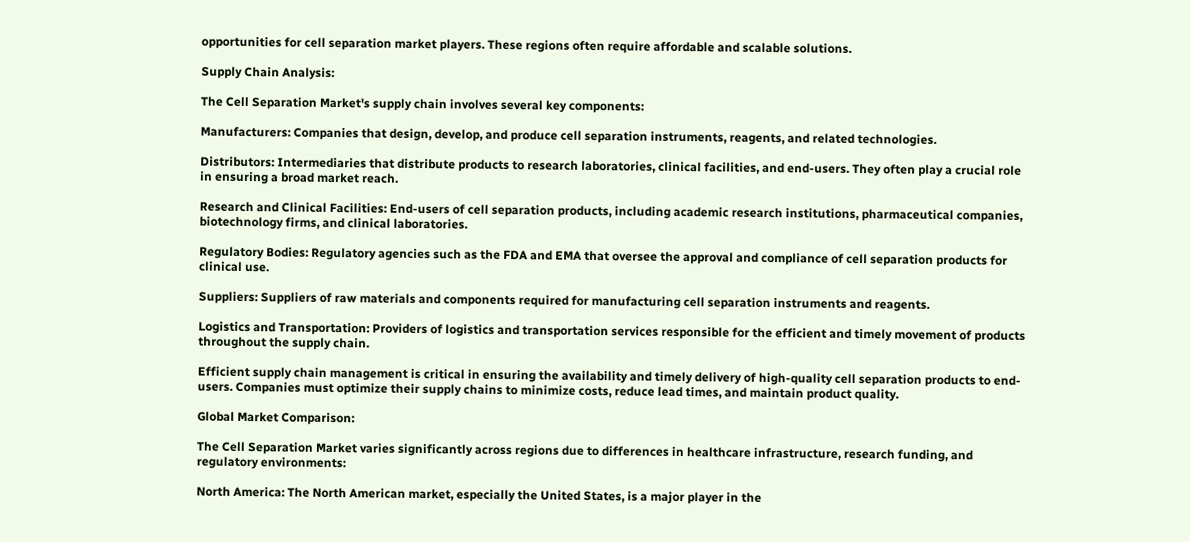opportunities for cell separation market players. These regions often require affordable and scalable solutions.

Supply Chain Analysis:

The Cell Separation Market's supply chain involves several key components:

Manufacturers: Companies that design, develop, and produce cell separation instruments, reagents, and related technologies.

Distributors: Intermediaries that distribute products to research laboratories, clinical facilities, and end-users. They often play a crucial role in ensuring a broad market reach.

Research and Clinical Facilities: End-users of cell separation products, including academic research institutions, pharmaceutical companies, biotechnology firms, and clinical laboratories.

Regulatory Bodies: Regulatory agencies such as the FDA and EMA that oversee the approval and compliance of cell separation products for clinical use.

Suppliers: Suppliers of raw materials and components required for manufacturing cell separation instruments and reagents.

Logistics and Transportation: Providers of logistics and transportation services responsible for the efficient and timely movement of products throughout the supply chain.

Efficient supply chain management is critical in ensuring the availability and timely delivery of high-quality cell separation products to end-users. Companies must optimize their supply chains to minimize costs, reduce lead times, and maintain product quality.

Global Market Comparison:

The Cell Separation Market varies significantly across regions due to differences in healthcare infrastructure, research funding, and regulatory environments:

North America: The North American market, especially the United States, is a major player in the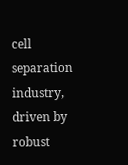cell separation industry, driven by robust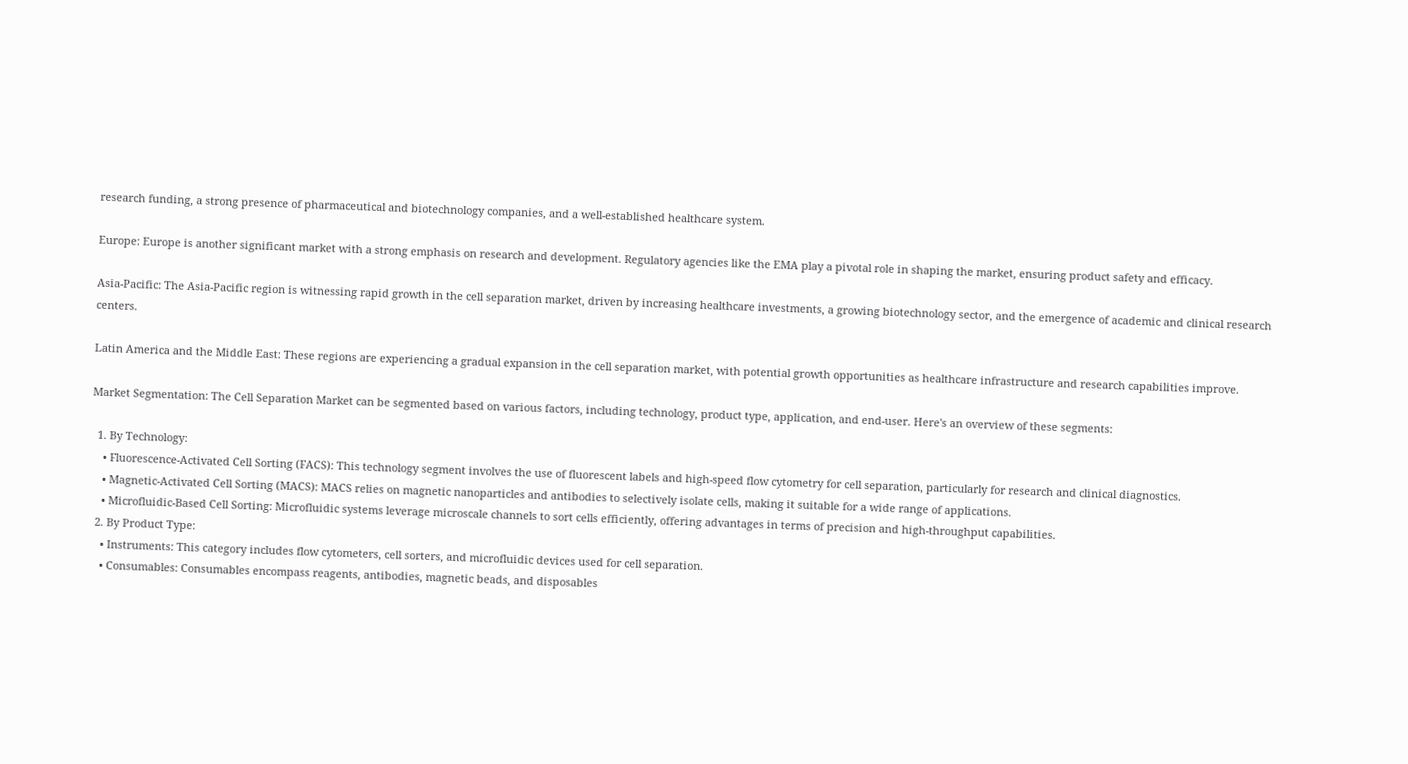research funding, a strong presence of pharmaceutical and biotechnology companies, and a well-established healthcare system.

Europe: Europe is another significant market with a strong emphasis on research and development. Regulatory agencies like the EMA play a pivotal role in shaping the market, ensuring product safety and efficacy.

Asia-Pacific: The Asia-Pacific region is witnessing rapid growth in the cell separation market, driven by increasing healthcare investments, a growing biotechnology sector, and the emergence of academic and clinical research centers.

Latin America and the Middle East: These regions are experiencing a gradual expansion in the cell separation market, with potential growth opportunities as healthcare infrastructure and research capabilities improve.

Market Segmentation: The Cell Separation Market can be segmented based on various factors, including technology, product type, application, and end-user. Here's an overview of these segments:

  1. By Technology:
    • Fluorescence-Activated Cell Sorting (FACS): This technology segment involves the use of fluorescent labels and high-speed flow cytometry for cell separation, particularly for research and clinical diagnostics.
    • Magnetic-Activated Cell Sorting (MACS): MACS relies on magnetic nanoparticles and antibodies to selectively isolate cells, making it suitable for a wide range of applications.
    • Microfluidic-Based Cell Sorting: Microfluidic systems leverage microscale channels to sort cells efficiently, offering advantages in terms of precision and high-throughput capabilities.
  2. By Product Type:
    • Instruments: This category includes flow cytometers, cell sorters, and microfluidic devices used for cell separation.
    • Consumables: Consumables encompass reagents, antibodies, magnetic beads, and disposables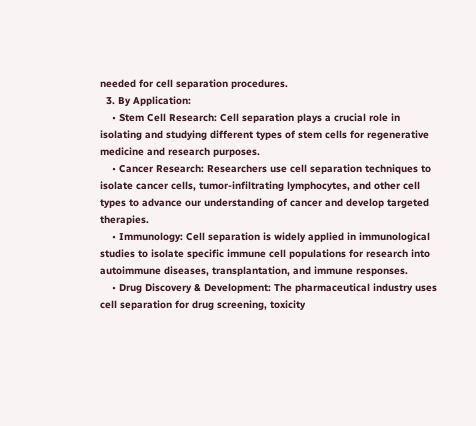needed for cell separation procedures.
  3. By Application:
    • Stem Cell Research: Cell separation plays a crucial role in isolating and studying different types of stem cells for regenerative medicine and research purposes.
    • Cancer Research: Researchers use cell separation techniques to isolate cancer cells, tumor-infiltrating lymphocytes, and other cell types to advance our understanding of cancer and develop targeted therapies.
    • Immunology: Cell separation is widely applied in immunological studies to isolate specific immune cell populations for research into autoimmune diseases, transplantation, and immune responses.
    • Drug Discovery & Development: The pharmaceutical industry uses cell separation for drug screening, toxicity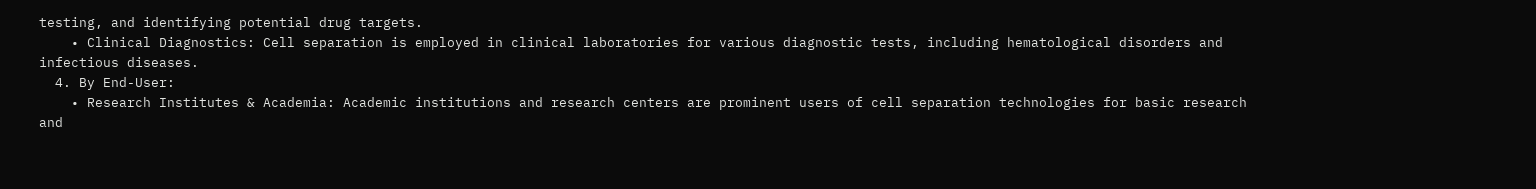testing, and identifying potential drug targets.
    • Clinical Diagnostics: Cell separation is employed in clinical laboratories for various diagnostic tests, including hematological disorders and infectious diseases.
  4. By End-User:
    • Research Institutes & Academia: Academic institutions and research centers are prominent users of cell separation technologies for basic research and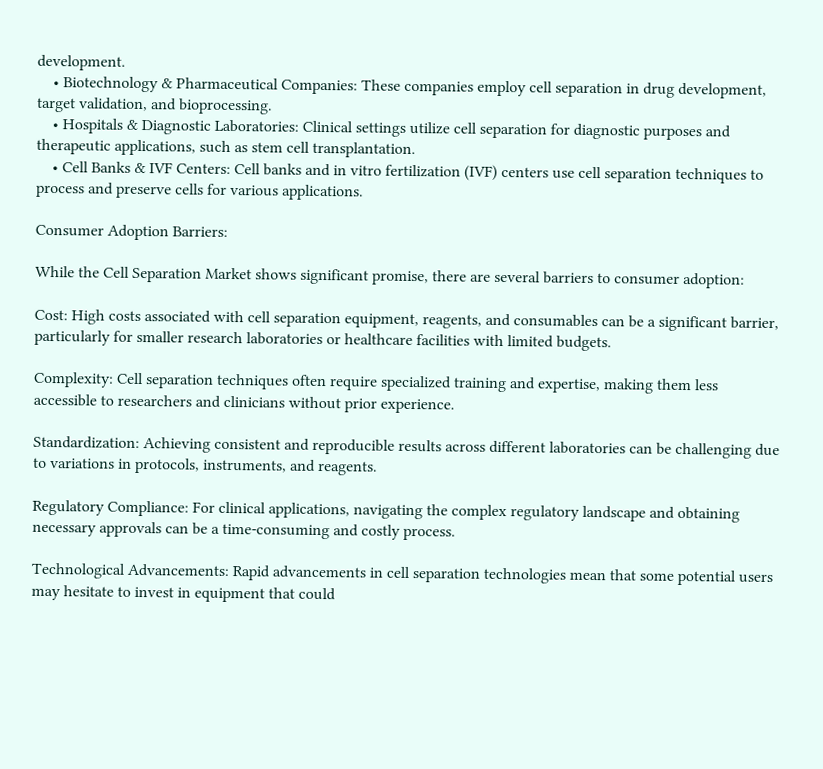development.
    • Biotechnology & Pharmaceutical Companies: These companies employ cell separation in drug development, target validation, and bioprocessing.
    • Hospitals & Diagnostic Laboratories: Clinical settings utilize cell separation for diagnostic purposes and therapeutic applications, such as stem cell transplantation.
    • Cell Banks & IVF Centers: Cell banks and in vitro fertilization (IVF) centers use cell separation techniques to process and preserve cells for various applications.

Consumer Adoption Barriers:

While the Cell Separation Market shows significant promise, there are several barriers to consumer adoption:

Cost: High costs associated with cell separation equipment, reagents, and consumables can be a significant barrier, particularly for smaller research laboratories or healthcare facilities with limited budgets.

Complexity: Cell separation techniques often require specialized training and expertise, making them less accessible to researchers and clinicians without prior experience.

Standardization: Achieving consistent and reproducible results across different laboratories can be challenging due to variations in protocols, instruments, and reagents.

Regulatory Compliance: For clinical applications, navigating the complex regulatory landscape and obtaining necessary approvals can be a time-consuming and costly process.

Technological Advancements: Rapid advancements in cell separation technologies mean that some potential users may hesitate to invest in equipment that could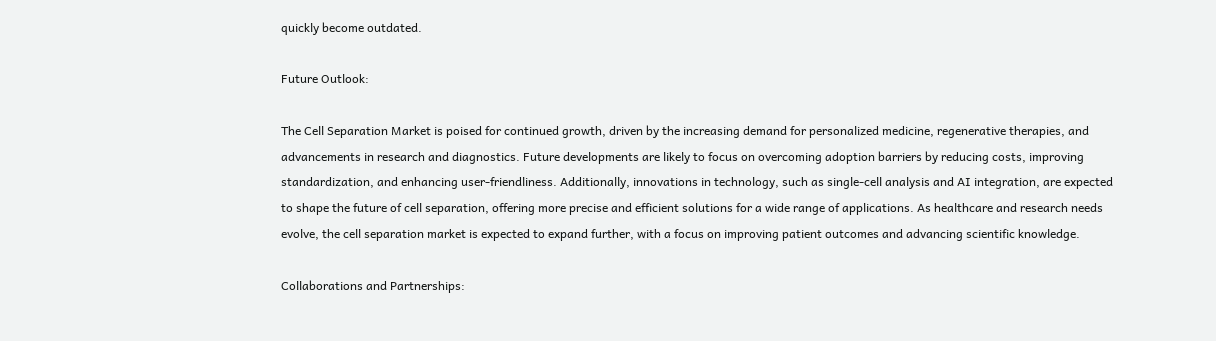quickly become outdated.

Future Outlook:

The Cell Separation Market is poised for continued growth, driven by the increasing demand for personalized medicine, regenerative therapies, and advancements in research and diagnostics. Future developments are likely to focus on overcoming adoption barriers by reducing costs, improving standardization, and enhancing user-friendliness. Additionally, innovations in technology, such as single-cell analysis and AI integration, are expected to shape the future of cell separation, offering more precise and efficient solutions for a wide range of applications. As healthcare and research needs evolve, the cell separation market is expected to expand further, with a focus on improving patient outcomes and advancing scientific knowledge.

Collaborations and Partnerships: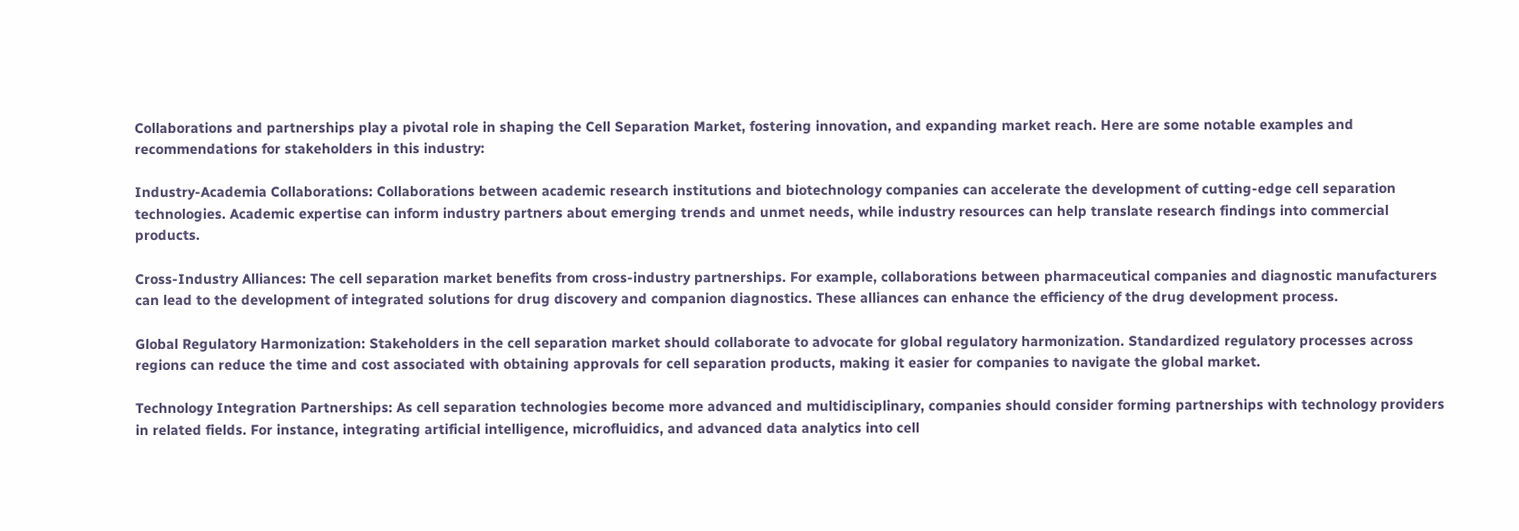Collaborations and partnerships play a pivotal role in shaping the Cell Separation Market, fostering innovation, and expanding market reach. Here are some notable examples and recommendations for stakeholders in this industry:

Industry-Academia Collaborations: Collaborations between academic research institutions and biotechnology companies can accelerate the development of cutting-edge cell separation technologies. Academic expertise can inform industry partners about emerging trends and unmet needs, while industry resources can help translate research findings into commercial products.

Cross-Industry Alliances: The cell separation market benefits from cross-industry partnerships. For example, collaborations between pharmaceutical companies and diagnostic manufacturers can lead to the development of integrated solutions for drug discovery and companion diagnostics. These alliances can enhance the efficiency of the drug development process.

Global Regulatory Harmonization: Stakeholders in the cell separation market should collaborate to advocate for global regulatory harmonization. Standardized regulatory processes across regions can reduce the time and cost associated with obtaining approvals for cell separation products, making it easier for companies to navigate the global market.

Technology Integration Partnerships: As cell separation technologies become more advanced and multidisciplinary, companies should consider forming partnerships with technology providers in related fields. For instance, integrating artificial intelligence, microfluidics, and advanced data analytics into cell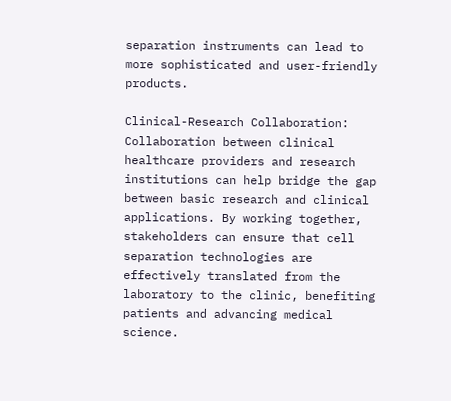separation instruments can lead to more sophisticated and user-friendly products.

Clinical-Research Collaboration: Collaboration between clinical healthcare providers and research institutions can help bridge the gap between basic research and clinical applications. By working together, stakeholders can ensure that cell separation technologies are effectively translated from the laboratory to the clinic, benefiting patients and advancing medical science.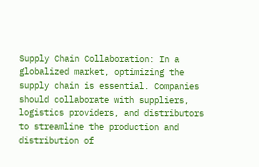Supply Chain Collaboration: In a globalized market, optimizing the supply chain is essential. Companies should collaborate with suppliers, logistics providers, and distributors to streamline the production and distribution of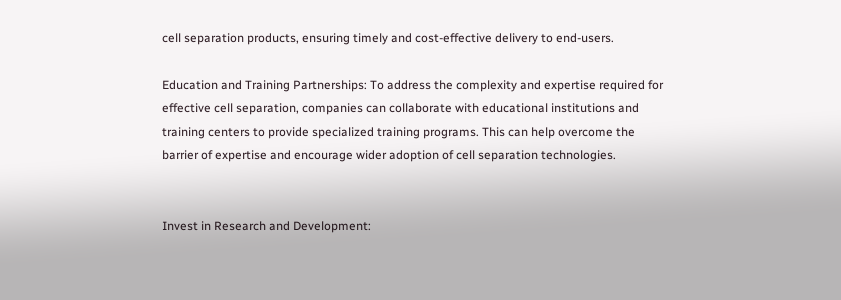cell separation products, ensuring timely and cost-effective delivery to end-users.

Education and Training Partnerships: To address the complexity and expertise required for effective cell separation, companies can collaborate with educational institutions and training centers to provide specialized training programs. This can help overcome the barrier of expertise and encourage wider adoption of cell separation technologies.


Invest in Research and Development: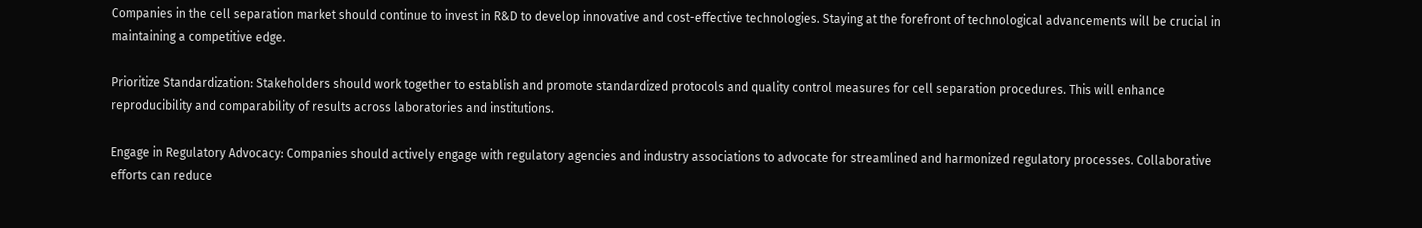Companies in the cell separation market should continue to invest in R&D to develop innovative and cost-effective technologies. Staying at the forefront of technological advancements will be crucial in maintaining a competitive edge.

Prioritize Standardization: Stakeholders should work together to establish and promote standardized protocols and quality control measures for cell separation procedures. This will enhance reproducibility and comparability of results across laboratories and institutions.

Engage in Regulatory Advocacy: Companies should actively engage with regulatory agencies and industry associations to advocate for streamlined and harmonized regulatory processes. Collaborative efforts can reduce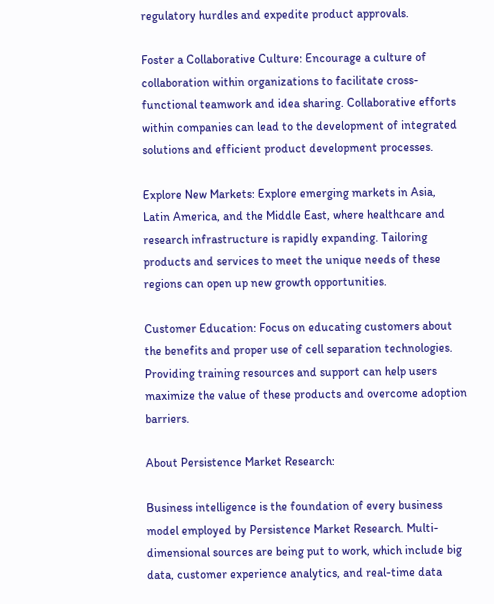regulatory hurdles and expedite product approvals.

Foster a Collaborative Culture: Encourage a culture of collaboration within organizations to facilitate cross-functional teamwork and idea sharing. Collaborative efforts within companies can lead to the development of integrated solutions and efficient product development processes.

Explore New Markets: Explore emerging markets in Asia, Latin America, and the Middle East, where healthcare and research infrastructure is rapidly expanding. Tailoring products and services to meet the unique needs of these regions can open up new growth opportunities.

Customer Education: Focus on educating customers about the benefits and proper use of cell separation technologies. Providing training resources and support can help users maximize the value of these products and overcome adoption barriers.

About Persistence Market Research:

Business intelligence is the foundation of every business model employed by Persistence Market Research. Multi-dimensional sources are being put to work, which include big data, customer experience analytics, and real-time data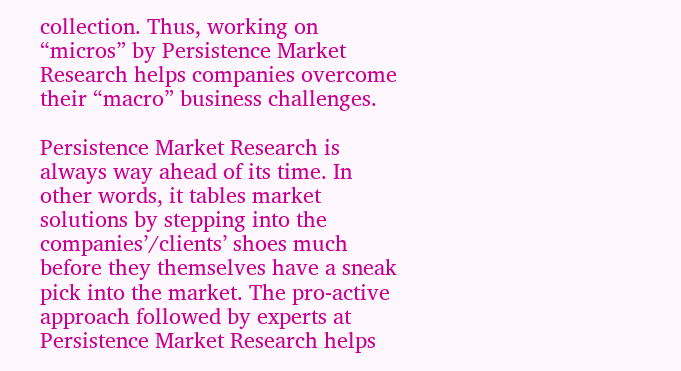collection. Thus, working on “micros” by Persistence Market Research helps companies overcome their “macro” business challenges.

Persistence Market Research is always way ahead of its time. In other words, it tables market solutions by stepping into the companies’/clients’ shoes much before they themselves have a sneak pick into the market. The pro-active approach followed by experts at Persistence Market Research helps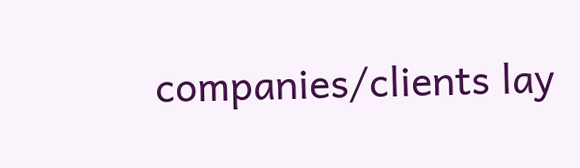companies/clients lay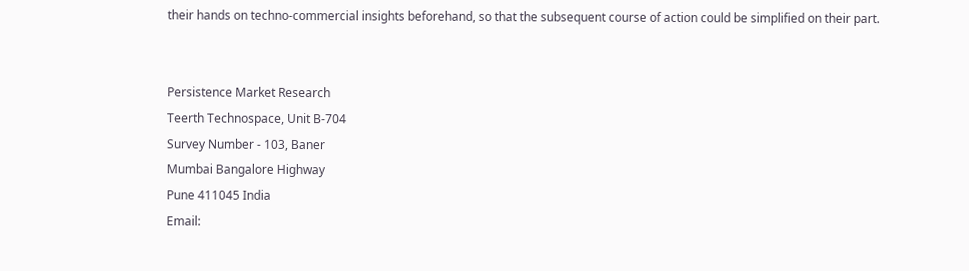their hands on techno-commercial insights beforehand, so that the subsequent course of action could be simplified on their part.


Persistence Market Research
Teerth Technospace, Unit B-704
Survey Number - 103, Baner
Mumbai Bangalore Highway
Pune 411045 India
Email: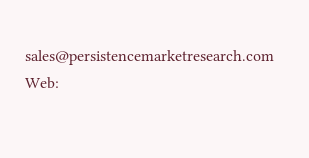sales@persistencemarketresearch.com
Web: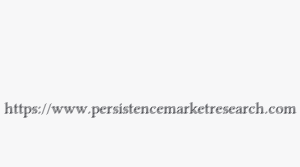https://www.persistencemarketresearch.com